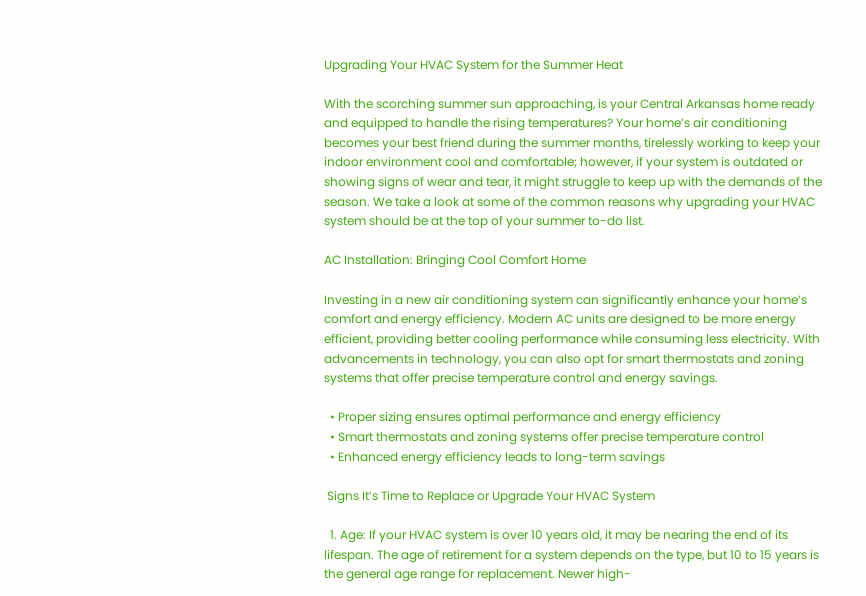Upgrading Your HVAC System for the Summer Heat

With the scorching summer sun approaching, is your Central Arkansas home ready and equipped to handle the rising temperatures? Your home’s air conditioning becomes your best friend during the summer months, tirelessly working to keep your indoor environment cool and comfortable; however, if your system is outdated or showing signs of wear and tear, it might struggle to keep up with the demands of the season. We take a look at some of the common reasons why upgrading your HVAC system should be at the top of your summer to-do list.

AC Installation: Bringing Cool Comfort Home

Investing in a new air conditioning system can significantly enhance your home’s comfort and energy efficiency. Modern AC units are designed to be more energy efficient, providing better cooling performance while consuming less electricity. With advancements in technology, you can also opt for smart thermostats and zoning systems that offer precise temperature control and energy savings.

  • Proper sizing ensures optimal performance and energy efficiency
  • Smart thermostats and zoning systems offer precise temperature control
  • Enhanced energy efficiency leads to long-term savings

 Signs It’s Time to Replace or Upgrade Your HVAC System

  1. Age: If your HVAC system is over 10 years old, it may be nearing the end of its lifespan. The age of retirement for a system depends on the type, but 10 to 15 years is the general age range for replacement. Newer high-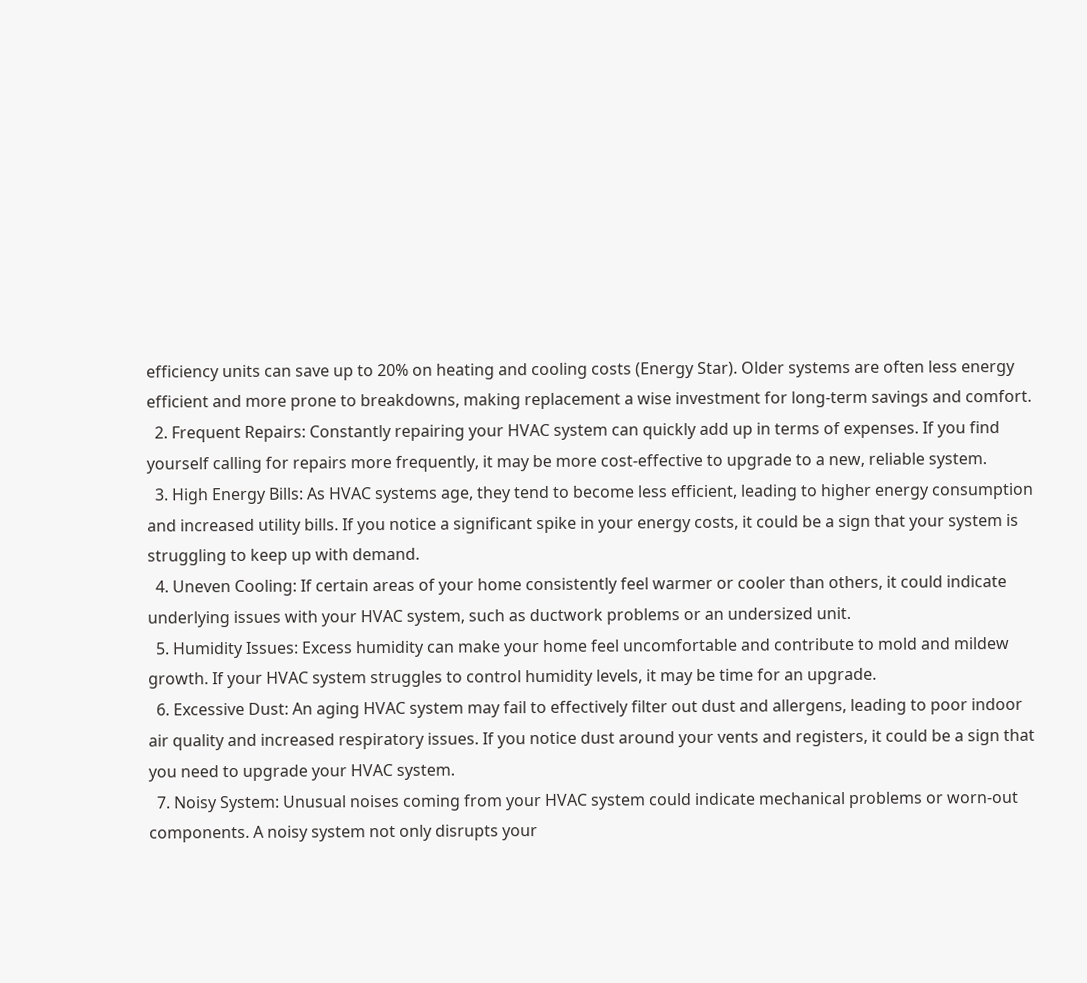efficiency units can save up to 20% on heating and cooling costs (Energy Star). Older systems are often less energy efficient and more prone to breakdowns, making replacement a wise investment for long-term savings and comfort.
  2. Frequent Repairs: Constantly repairing your HVAC system can quickly add up in terms of expenses. If you find yourself calling for repairs more frequently, it may be more cost-effective to upgrade to a new, reliable system.
  3. High Energy Bills: As HVAC systems age, they tend to become less efficient, leading to higher energy consumption and increased utility bills. If you notice a significant spike in your energy costs, it could be a sign that your system is struggling to keep up with demand.
  4. Uneven Cooling: If certain areas of your home consistently feel warmer or cooler than others, it could indicate underlying issues with your HVAC system, such as ductwork problems or an undersized unit.
  5. Humidity Issues: Excess humidity can make your home feel uncomfortable and contribute to mold and mildew growth. If your HVAC system struggles to control humidity levels, it may be time for an upgrade.
  6. Excessive Dust: An aging HVAC system may fail to effectively filter out dust and allergens, leading to poor indoor air quality and increased respiratory issues. If you notice dust around your vents and registers, it could be a sign that you need to upgrade your HVAC system.
  7. Noisy System: Unusual noises coming from your HVAC system could indicate mechanical problems or worn-out components. A noisy system not only disrupts your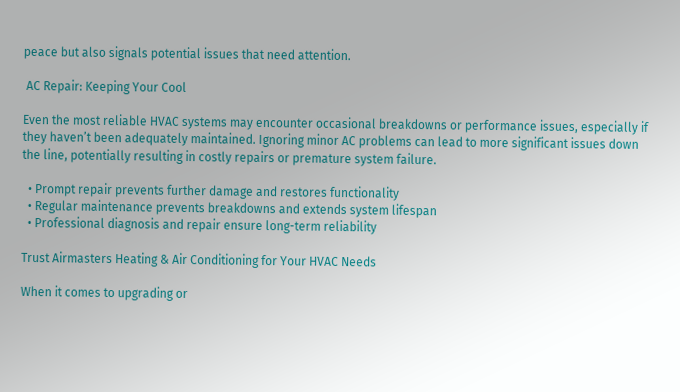peace but also signals potential issues that need attention.

 AC Repair: Keeping Your Cool

Even the most reliable HVAC systems may encounter occasional breakdowns or performance issues, especially if they haven’t been adequately maintained. Ignoring minor AC problems can lead to more significant issues down the line, potentially resulting in costly repairs or premature system failure.

  • Prompt repair prevents further damage and restores functionality
  • Regular maintenance prevents breakdowns and extends system lifespan
  • Professional diagnosis and repair ensure long-term reliability

Trust Airmasters Heating & Air Conditioning for Your HVAC Needs

When it comes to upgrading or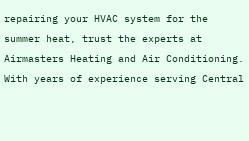repairing your HVAC system for the summer heat, trust the experts at Airmasters Heating and Air Conditioning. With years of experience serving Central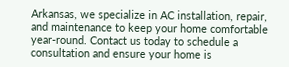Arkansas, we specialize in AC installation, repair, and maintenance to keep your home comfortable year-round. Contact us today to schedule a consultation and ensure your home is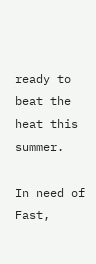ready to beat the heat this summer.

In need of Fast,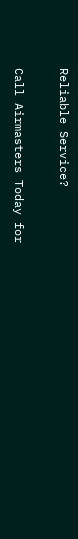Reliable Service?

Call Airmasters Today for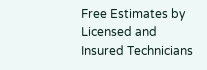Free Estimates by Licensed and Insured Technicians